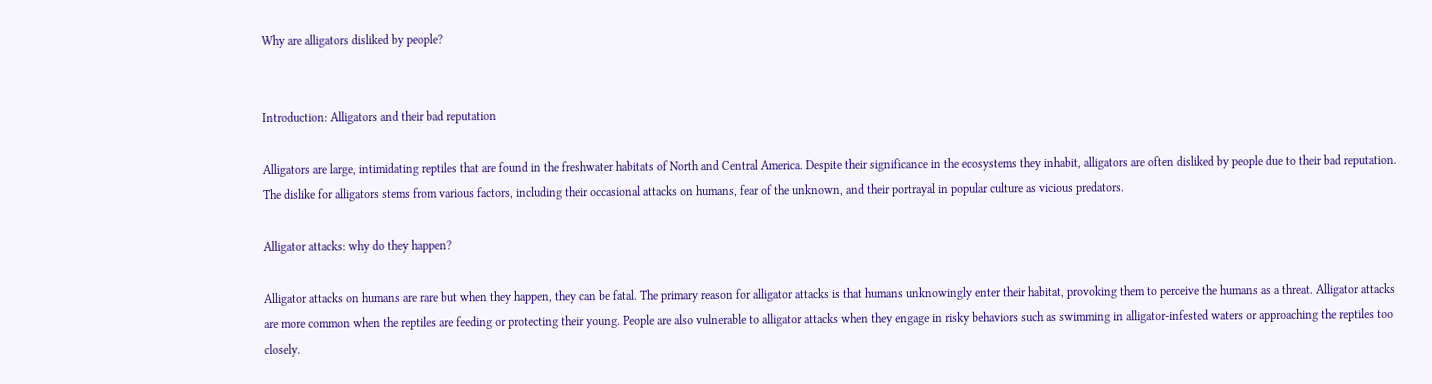Why are alligators disliked by people?


Introduction: Alligators and their bad reputation

Alligators are large, intimidating reptiles that are found in the freshwater habitats of North and Central America. Despite their significance in the ecosystems they inhabit, alligators are often disliked by people due to their bad reputation. The dislike for alligators stems from various factors, including their occasional attacks on humans, fear of the unknown, and their portrayal in popular culture as vicious predators.

Alligator attacks: why do they happen?

Alligator attacks on humans are rare but when they happen, they can be fatal. The primary reason for alligator attacks is that humans unknowingly enter their habitat, provoking them to perceive the humans as a threat. Alligator attacks are more common when the reptiles are feeding or protecting their young. People are also vulnerable to alligator attacks when they engage in risky behaviors such as swimming in alligator-infested waters or approaching the reptiles too closely.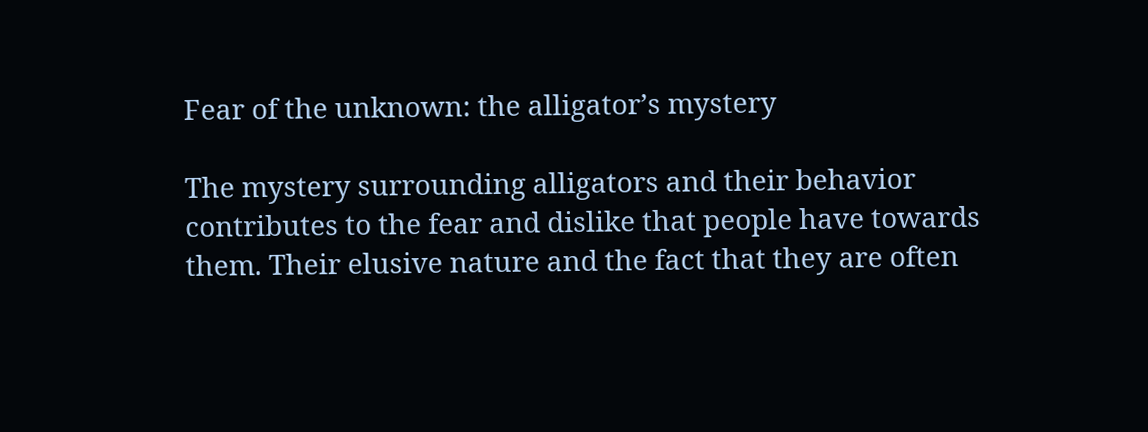Fear of the unknown: the alligator’s mystery

The mystery surrounding alligators and their behavior contributes to the fear and dislike that people have towards them. Their elusive nature and the fact that they are often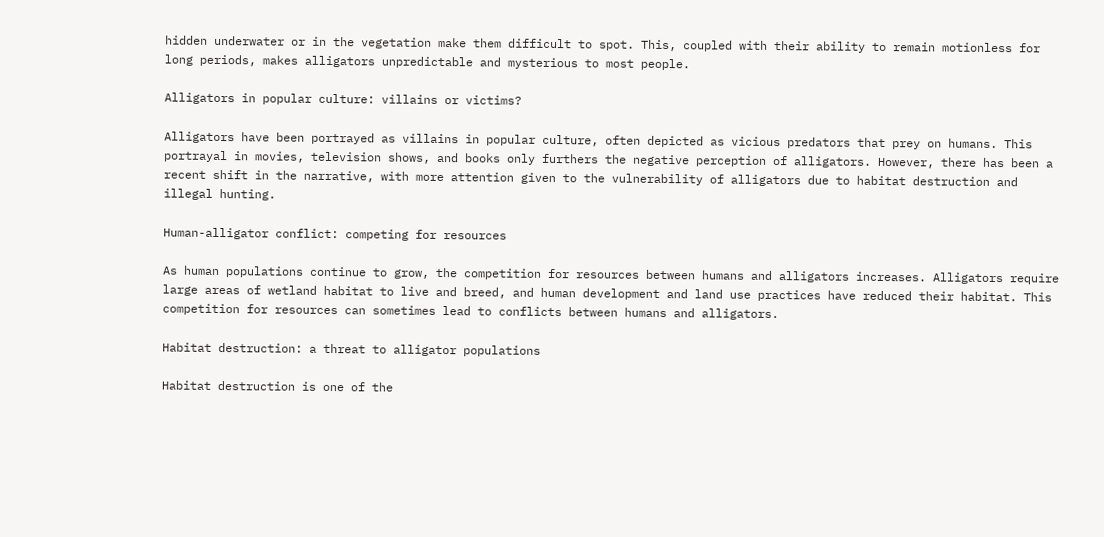hidden underwater or in the vegetation make them difficult to spot. This, coupled with their ability to remain motionless for long periods, makes alligators unpredictable and mysterious to most people.

Alligators in popular culture: villains or victims?

Alligators have been portrayed as villains in popular culture, often depicted as vicious predators that prey on humans. This portrayal in movies, television shows, and books only furthers the negative perception of alligators. However, there has been a recent shift in the narrative, with more attention given to the vulnerability of alligators due to habitat destruction and illegal hunting.

Human-alligator conflict: competing for resources

As human populations continue to grow, the competition for resources between humans and alligators increases. Alligators require large areas of wetland habitat to live and breed, and human development and land use practices have reduced their habitat. This competition for resources can sometimes lead to conflicts between humans and alligators.

Habitat destruction: a threat to alligator populations

Habitat destruction is one of the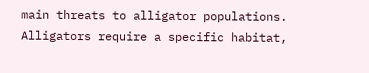main threats to alligator populations. Alligators require a specific habitat,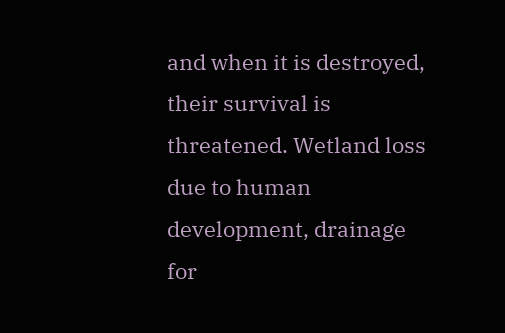and when it is destroyed, their survival is threatened. Wetland loss due to human development, drainage for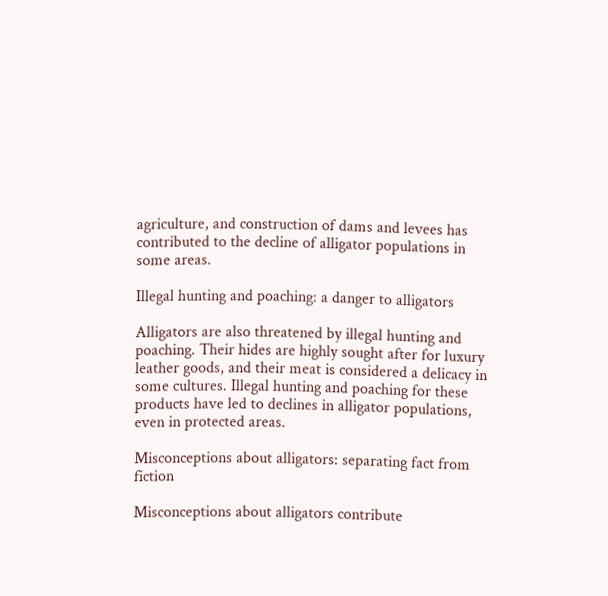agriculture, and construction of dams and levees has contributed to the decline of alligator populations in some areas.

Illegal hunting and poaching: a danger to alligators

Alligators are also threatened by illegal hunting and poaching. Their hides are highly sought after for luxury leather goods, and their meat is considered a delicacy in some cultures. Illegal hunting and poaching for these products have led to declines in alligator populations, even in protected areas.

Misconceptions about alligators: separating fact from fiction

Misconceptions about alligators contribute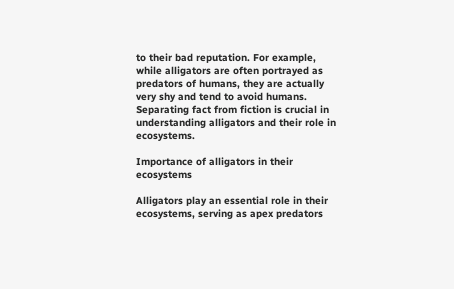to their bad reputation. For example, while alligators are often portrayed as predators of humans, they are actually very shy and tend to avoid humans. Separating fact from fiction is crucial in understanding alligators and their role in ecosystems.

Importance of alligators in their ecosystems

Alligators play an essential role in their ecosystems, serving as apex predators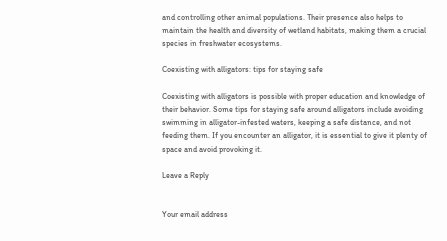and controlling other animal populations. Their presence also helps to maintain the health and diversity of wetland habitats, making them a crucial species in freshwater ecosystems.

Coexisting with alligators: tips for staying safe

Coexisting with alligators is possible with proper education and knowledge of their behavior. Some tips for staying safe around alligators include avoiding swimming in alligator-infested waters, keeping a safe distance, and not feeding them. If you encounter an alligator, it is essential to give it plenty of space and avoid provoking it.

Leave a Reply


Your email address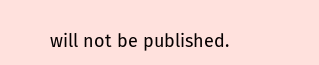will not be published.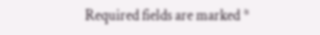Required fields are marked *